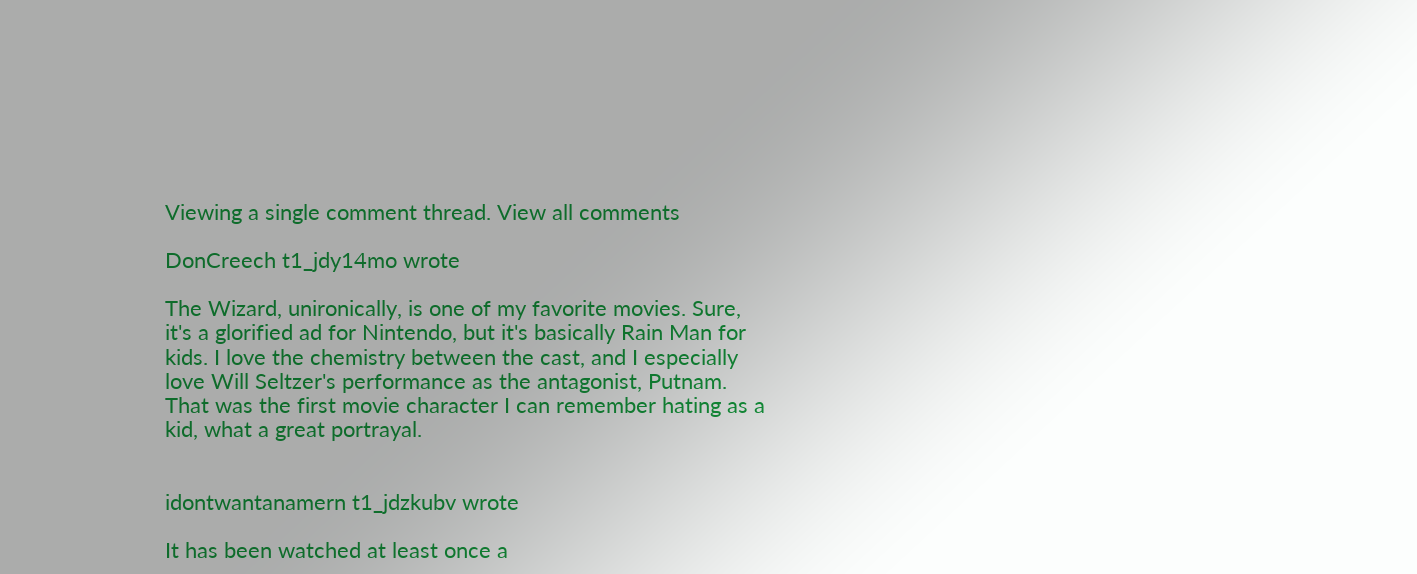Viewing a single comment thread. View all comments

DonCreech t1_jdy14mo wrote

The Wizard, unironically, is one of my favorite movies. Sure, it's a glorified ad for Nintendo, but it's basically Rain Man for kids. I love the chemistry between the cast, and I especially love Will Seltzer's performance as the antagonist, Putnam. That was the first movie character I can remember hating as a kid, what a great portrayal.


idontwantanamern t1_jdzkubv wrote

It has been watched at least once a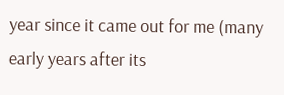year since it came out for me (many early years after its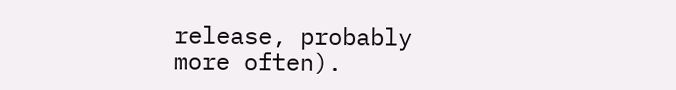release, probably more often).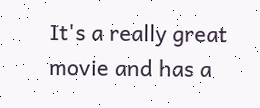It's a really great movie and has a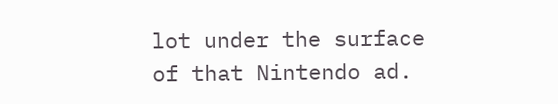lot under the surface of that Nintendo ad.